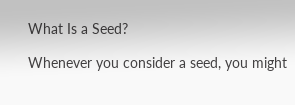What Is a Seed?

Whenever you consider a seed, you might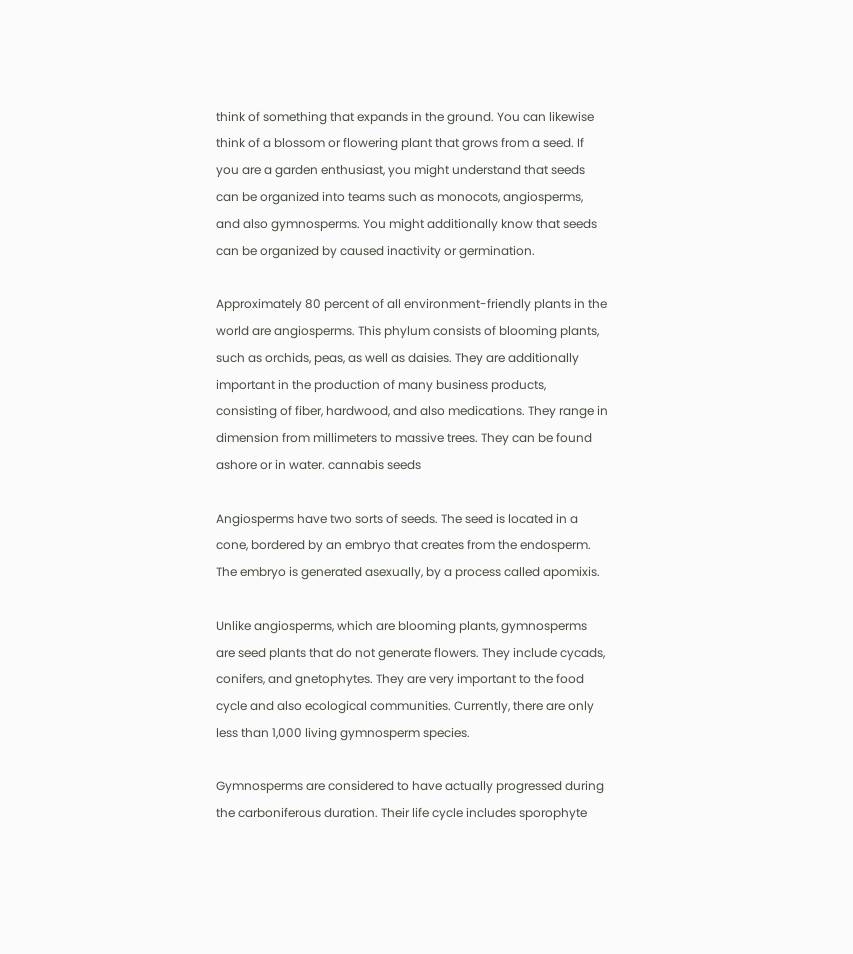think of something that expands in the ground. You can likewise think of a blossom or flowering plant that grows from a seed. If you are a garden enthusiast, you might understand that seeds can be organized into teams such as monocots, angiosperms, and also gymnosperms. You might additionally know that seeds can be organized by caused inactivity or germination.

Approximately 80 percent of all environment-friendly plants in the world are angiosperms. This phylum consists of blooming plants, such as orchids, peas, as well as daisies. They are additionally important in the production of many business products, consisting of fiber, hardwood, and also medications. They range in dimension from millimeters to massive trees. They can be found ashore or in water. cannabis seeds

Angiosperms have two sorts of seeds. The seed is located in a cone, bordered by an embryo that creates from the endosperm. The embryo is generated asexually, by a process called apomixis.

Unlike angiosperms, which are blooming plants, gymnosperms are seed plants that do not generate flowers. They include cycads, conifers, and gnetophytes. They are very important to the food cycle and also ecological communities. Currently, there are only less than 1,000 living gymnosperm species.

Gymnosperms are considered to have actually progressed during the carboniferous duration. Their life cycle includes sporophyte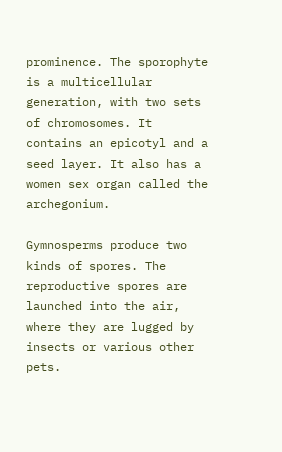prominence. The sporophyte is a multicellular generation, with two sets of chromosomes. It contains an epicotyl and a seed layer. It also has a women sex organ called the archegonium.

Gymnosperms produce two kinds of spores. The reproductive spores are launched into the air, where they are lugged by insects or various other pets.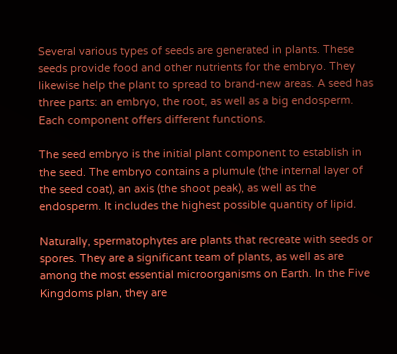Several various types of seeds are generated in plants. These seeds provide food and other nutrients for the embryo. They likewise help the plant to spread to brand-new areas. A seed has three parts: an embryo, the root, as well as a big endosperm. Each component offers different functions.

The seed embryo is the initial plant component to establish in the seed. The embryo contains a plumule (the internal layer of the seed coat), an axis (the shoot peak), as well as the endosperm. It includes the highest possible quantity of lipid.

Naturally, spermatophytes are plants that recreate with seeds or spores. They are a significant team of plants, as well as are among the most essential microorganisms on Earth. In the Five Kingdoms plan, they are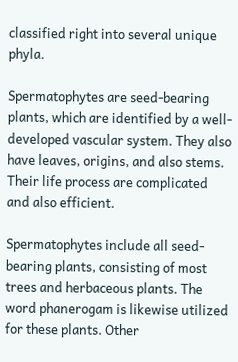classified right into several unique phyla.

Spermatophytes are seed-bearing plants, which are identified by a well-developed vascular system. They also have leaves, origins, and also stems. Their life process are complicated and also efficient.

Spermatophytes include all seed-bearing plants, consisting of most trees and herbaceous plants. The word phanerogam is likewise utilized for these plants. Other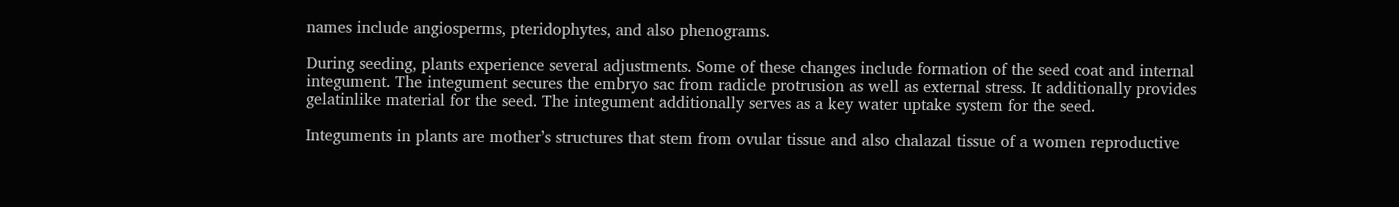names include angiosperms, pteridophytes, and also phenograms.

During seeding, plants experience several adjustments. Some of these changes include formation of the seed coat and internal integument. The integument secures the embryo sac from radicle protrusion as well as external stress. It additionally provides gelatinlike material for the seed. The integument additionally serves as a key water uptake system for the seed.

Integuments in plants are mother’s structures that stem from ovular tissue and also chalazal tissue of a women reproductive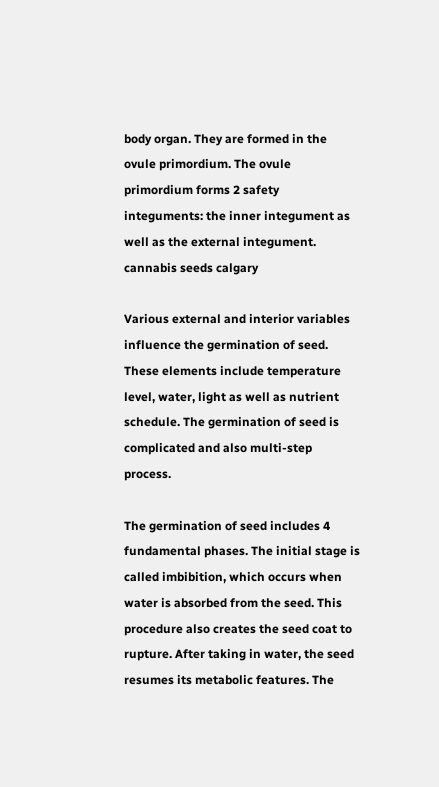body organ. They are formed in the ovule primordium. The ovule primordium forms 2 safety integuments: the inner integument as well as the external integument. cannabis seeds calgary

Various external and interior variables influence the germination of seed. These elements include temperature level, water, light as well as nutrient schedule. The germination of seed is complicated and also multi-step process.

The germination of seed includes 4 fundamental phases. The initial stage is called imbibition, which occurs when water is absorbed from the seed. This procedure also creates the seed coat to rupture. After taking in water, the seed resumes its metabolic features. The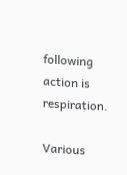following action is respiration.

Various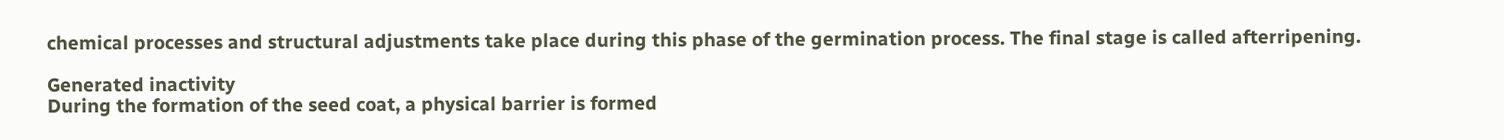chemical processes and structural adjustments take place during this phase of the germination process. The final stage is called afterripening.

Generated inactivity
During the formation of the seed coat, a physical barrier is formed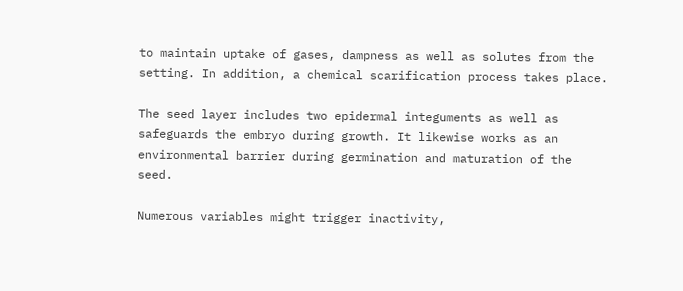to maintain uptake of gases, dampness as well as solutes from the setting. In addition, a chemical scarification process takes place.

The seed layer includes two epidermal integuments as well as safeguards the embryo during growth. It likewise works as an environmental barrier during germination and maturation of the seed.

Numerous variables might trigger inactivity,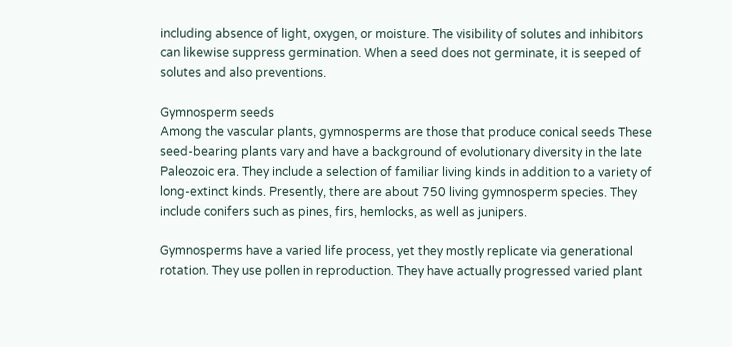including absence of light, oxygen, or moisture. The visibility of solutes and inhibitors can likewise suppress germination. When a seed does not germinate, it is seeped of solutes and also preventions.

Gymnosperm seeds
Among the vascular plants, gymnosperms are those that produce conical seeds These seed-bearing plants vary and have a background of evolutionary diversity in the late Paleozoic era. They include a selection of familiar living kinds in addition to a variety of long-extinct kinds. Presently, there are about 750 living gymnosperm species. They include conifers such as pines, firs, hemlocks, as well as junipers.

Gymnosperms have a varied life process, yet they mostly replicate via generational rotation. They use pollen in reproduction. They have actually progressed varied plant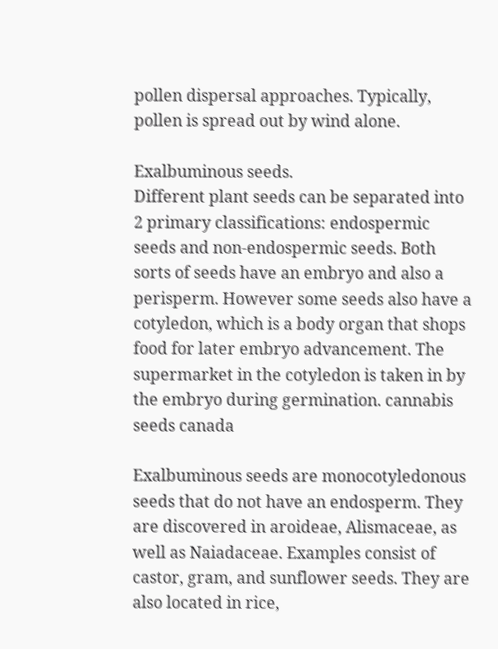pollen dispersal approaches. Typically, pollen is spread out by wind alone.

Exalbuminous seeds.
Different plant seeds can be separated into 2 primary classifications: endospermic seeds and non-endospermic seeds. Both sorts of seeds have an embryo and also a perisperm. However some seeds also have a cotyledon, which is a body organ that shops food for later embryo advancement. The supermarket in the cotyledon is taken in by the embryo during germination. cannabis seeds canada

Exalbuminous seeds are monocotyledonous seeds that do not have an endosperm. They are discovered in aroideae, Alismaceae, as well as Naiadaceae. Examples consist of castor, gram, and sunflower seeds. They are also located in rice,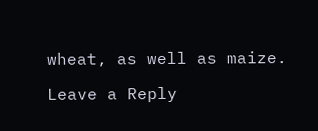wheat, as well as maize.

Leave a Reply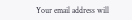Your email address will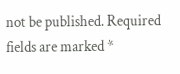not be published. Required fields are marked *